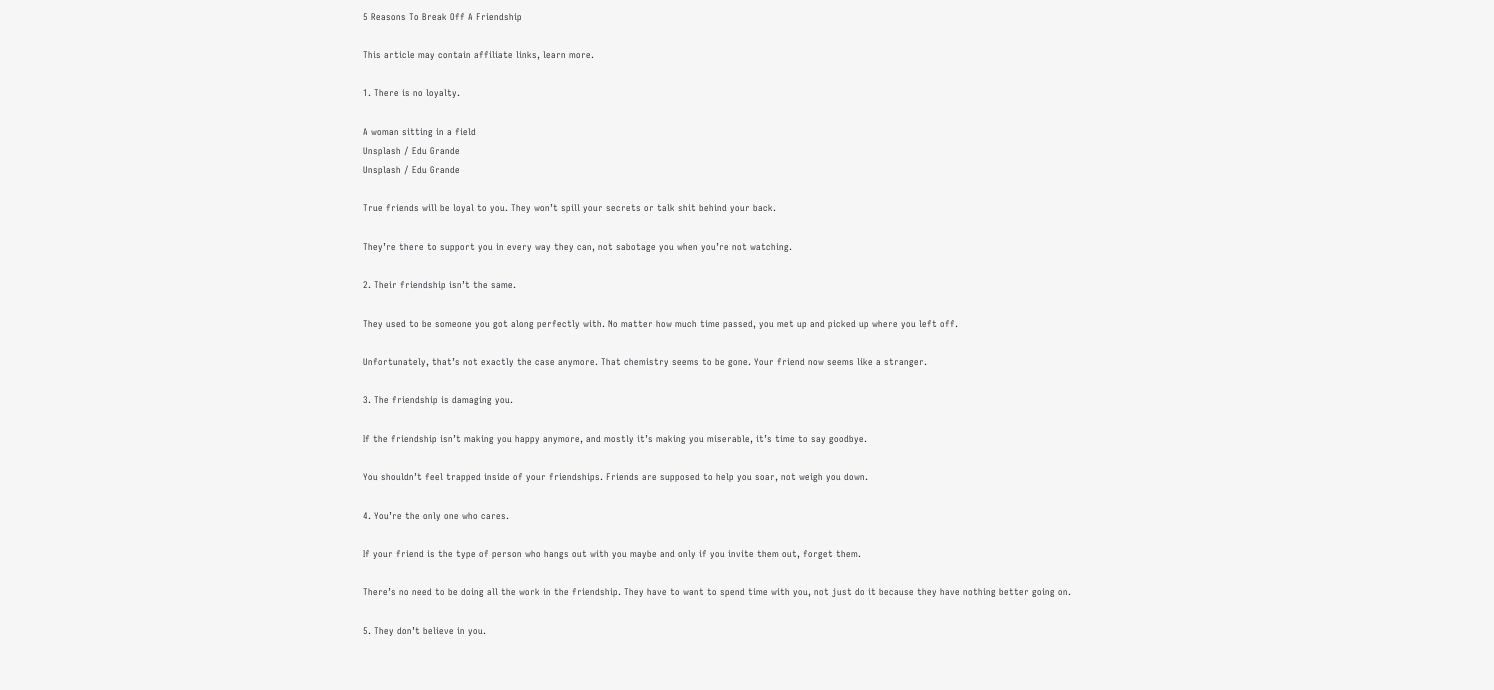5 Reasons To Break Off A Friendship

This article may contain affiliate links, learn more.

1. There is no loyalty.

A woman sitting in a field
Unsplash / Edu Grande
Unsplash / Edu Grande

True friends will be loyal to you. They won’t spill your secrets or talk shit behind your back.

They’re there to support you in every way they can, not sabotage you when you’re not watching.

2. Their friendship isn’t the same.

They used to be someone you got along perfectly with. No matter how much time passed, you met up and picked up where you left off.

Unfortunately, that’s not exactly the case anymore. That chemistry seems to be gone. Your friend now seems like a stranger.

3. The friendship is damaging you.

If the friendship isn’t making you happy anymore, and mostly it’s making you miserable, it’s time to say goodbye.

You shouldn’t feel trapped inside of your friendships. Friends are supposed to help you soar, not weigh you down.

4. You’re the only one who cares.

If your friend is the type of person who hangs out with you maybe and only if you invite them out, forget them.

There’s no need to be doing all the work in the friendship. They have to want to spend time with you, not just do it because they have nothing better going on.

5. They don’t believe in you.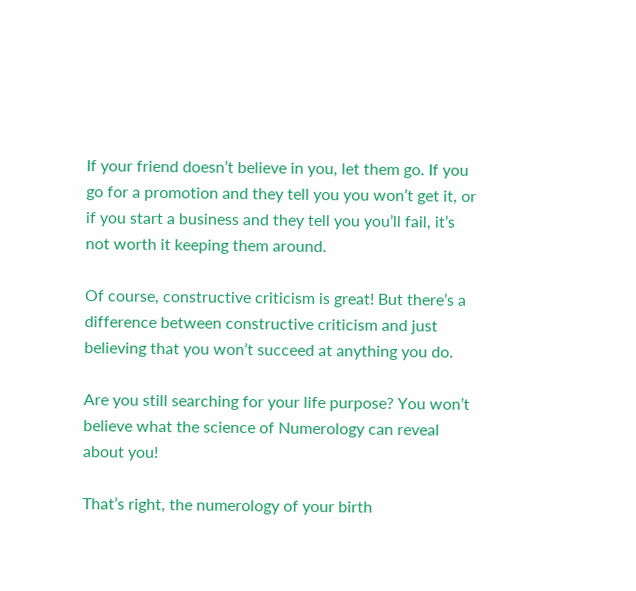If your friend doesn’t believe in you, let them go. If you go for a promotion and they tell you you won’t get it, or if you start a business and they tell you you’ll fail, it’s not worth it keeping them around.

Of course, constructive criticism is great! But there’s a difference between constructive criticism and just believing that you won’t succeed at anything you do.

Are you still searching for your life purpose? You won’t believe what the science of Numerology can reveal about you!

That’s right, the numerology of your birth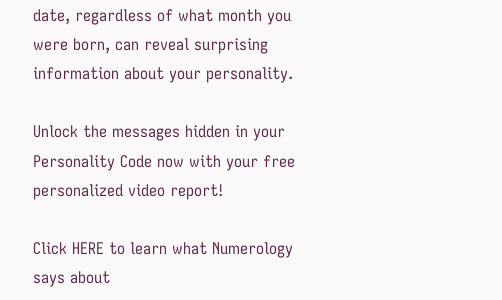date, regardless of what month you were born, can reveal surprising information about your personality.

Unlock the messages hidden in your Personality Code now with your free personalized video report!

Click HERE to learn what Numerology says about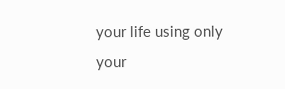your life using only your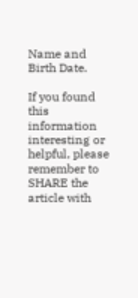Name and Birth Date.

If you found this information interesting or helpful, please remember to SHARE the article with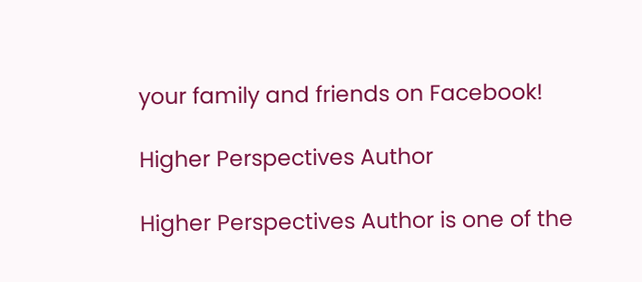your family and friends on Facebook!

Higher Perspectives Author

Higher Perspectives Author is one of the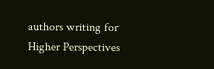authors writing for Higher Perspectives